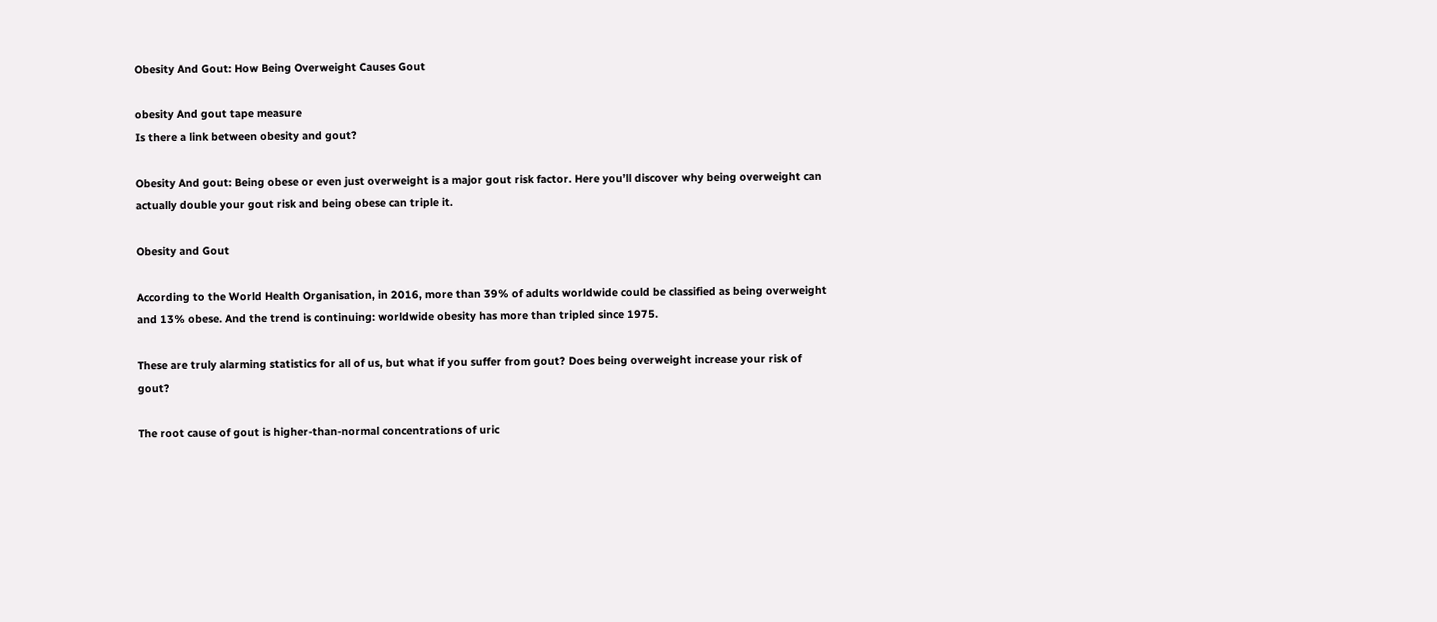Obesity And Gout: How Being Overweight Causes Gout

obesity And gout tape measure
Is there a link between obesity and gout?

Obesity And gout: Being obese or even just overweight is a major gout risk factor. Here you’ll discover why being overweight can actually double your gout risk and being obese can triple it.

Obesity and Gout

According to the World Health Organisation, in 2016, more than 39% of adults worldwide could be classified as being overweight and 13% obese. And the trend is continuing: worldwide obesity has more than tripled since 1975.

These are truly alarming statistics for all of us, but what if you suffer from gout? Does being overweight increase your risk of gout?

The root cause of gout is higher-than-normal concentrations of uric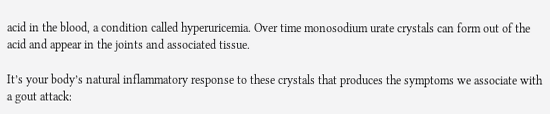acid in the blood, a condition called hyperuricemia. Over time monosodium urate crystals can form out of the acid and appear in the joints and associated tissue.

It’s your body’s natural inflammatory response to these crystals that produces the symptoms we associate with a gout attack: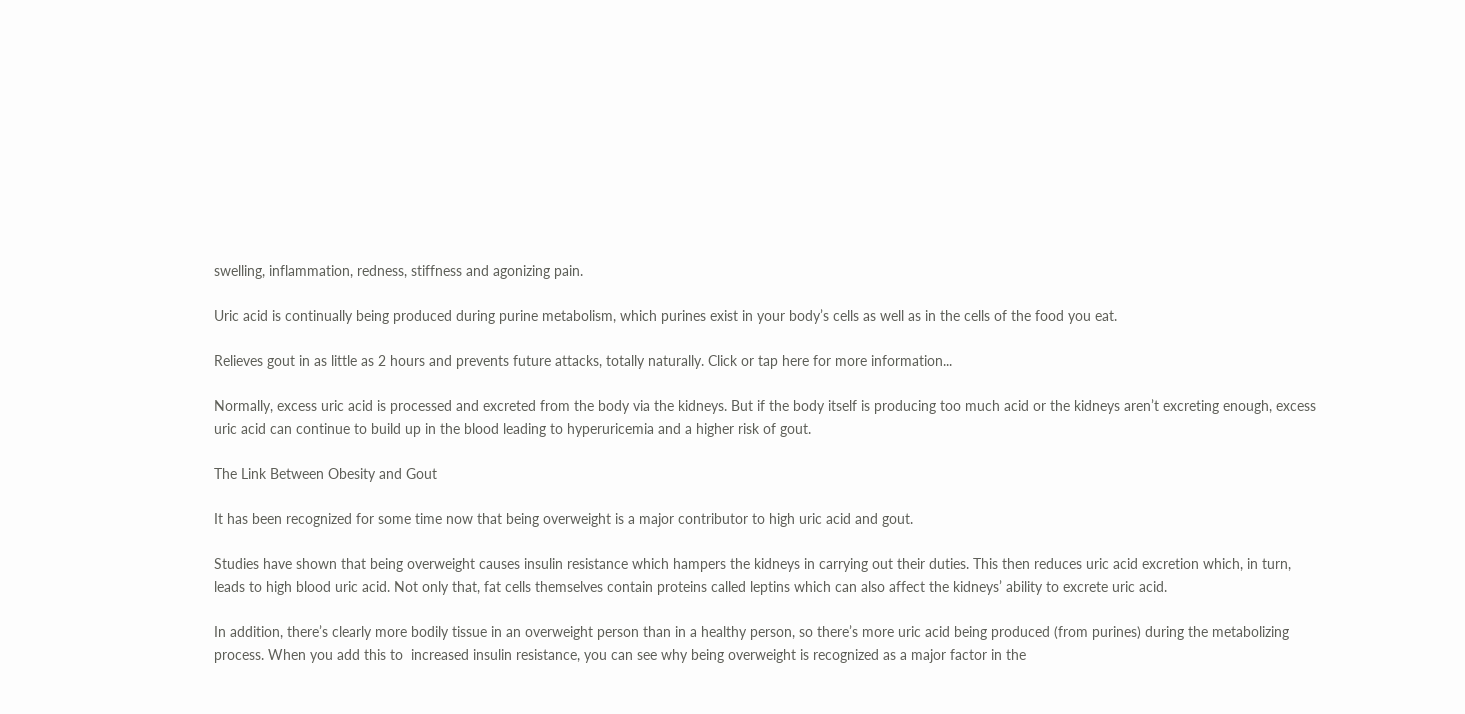swelling, inflammation, redness, stiffness and agonizing pain.

Uric acid is continually being produced during purine metabolism, which purines exist in your body’s cells as well as in the cells of the food you eat.

Relieves gout in as little as 2 hours and prevents future attacks, totally naturally. Click or tap here for more information...

Normally, excess uric acid is processed and excreted from the body via the kidneys. But if the body itself is producing too much acid or the kidneys aren’t excreting enough, excess uric acid can continue to build up in the blood leading to hyperuricemia and a higher risk of gout.

The Link Between Obesity and Gout

It has been recognized for some time now that being overweight is a major contributor to high uric acid and gout.

Studies have shown that being overweight causes insulin resistance which hampers the kidneys in carrying out their duties. This then reduces uric acid excretion which, in turn, leads to high blood uric acid. Not only that, fat cells themselves contain proteins called leptins which can also affect the kidneys’ ability to excrete uric acid.

In addition, there’s clearly more bodily tissue in an overweight person than in a healthy person, so there’s more uric acid being produced (from purines) during the metabolizing process. When you add this to  increased insulin resistance, you can see why being overweight is recognized as a major factor in the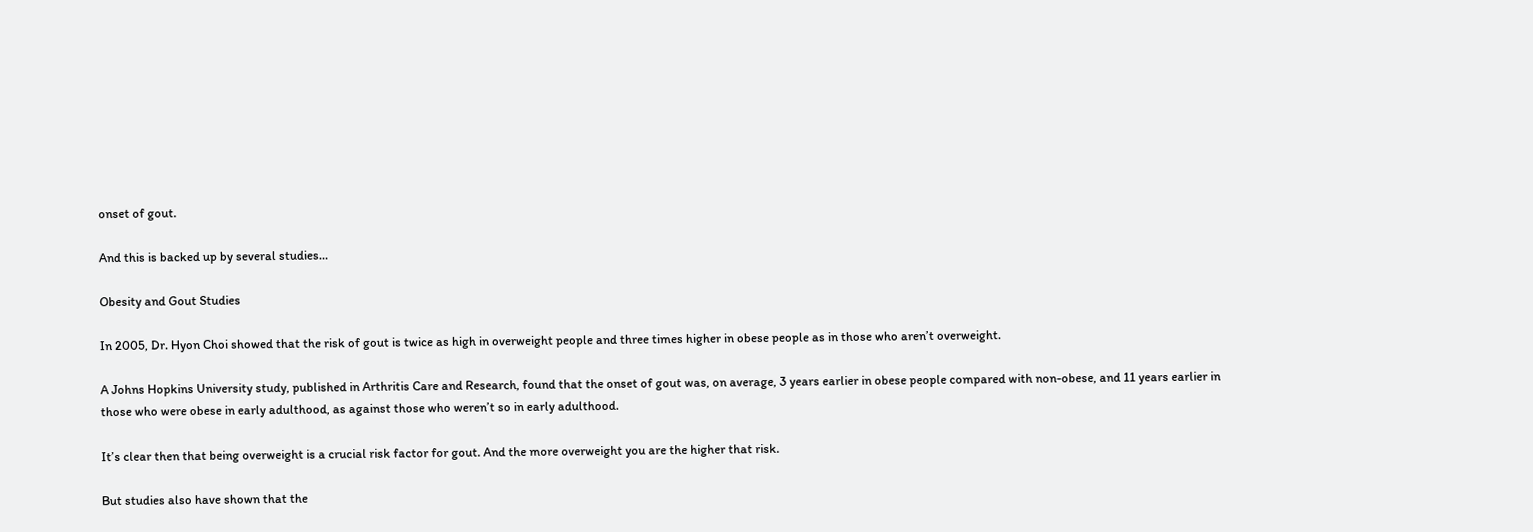onset of gout.

And this is backed up by several studies…

Obesity and Gout Studies

In 2005, Dr. Hyon Choi showed that the risk of gout is twice as high in overweight people and three times higher in obese people as in those who aren’t overweight.

A Johns Hopkins University study, published in Arthritis Care and Research, found that the onset of gout was, on average, 3 years earlier in obese people compared with non-obese, and 11 years earlier in those who were obese in early adulthood, as against those who weren’t so in early adulthood.

It’s clear then that being overweight is a crucial risk factor for gout. And the more overweight you are the higher that risk.

But studies also have shown that the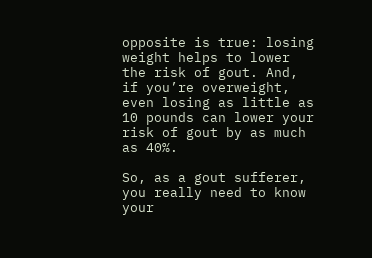opposite is true: losing weight helps to lower the risk of gout. And, if you’re overweight, even losing as little as 10 pounds can lower your risk of gout by as much as 40%.

So, as a gout sufferer, you really need to know your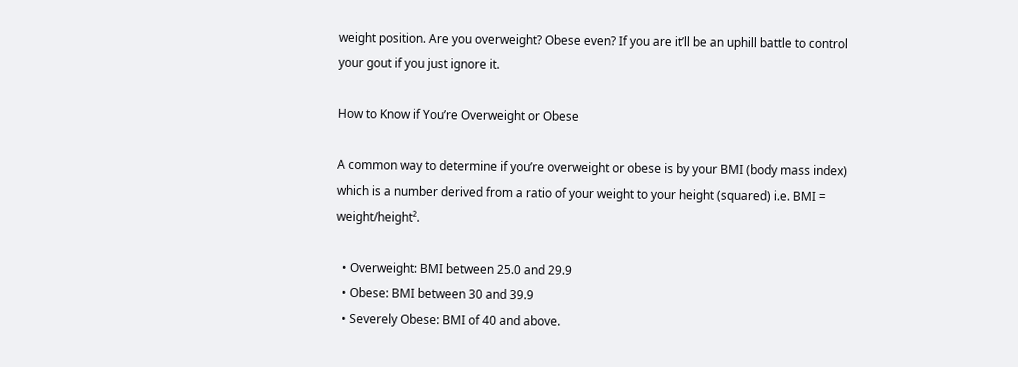weight position. Are you overweight? Obese even? If you are it’ll be an uphill battle to control your gout if you just ignore it.

How to Know if You’re Overweight or Obese

A common way to determine if you’re overweight or obese is by your BMI (body mass index) which is a number derived from a ratio of your weight to your height (squared) i.e. BMI = weight/height².

  • Overweight: BMI between 25.0 and 29.9
  • Obese: BMI between 30 and 39.9
  • Severely Obese: BMI of 40 and above.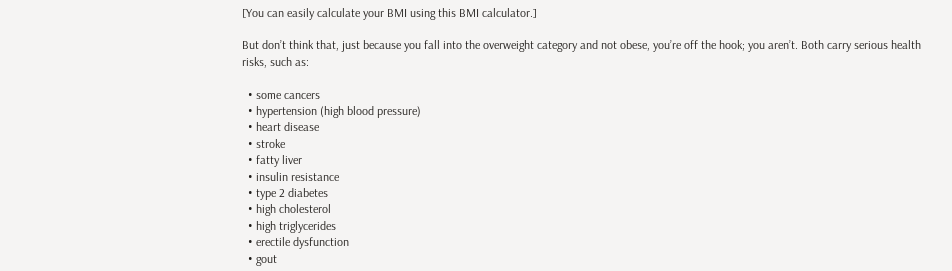[You can easily calculate your BMI using this BMI calculator.]

But don’t think that, just because you fall into the overweight category and not obese, you’re off the hook; you aren’t. Both carry serious health risks, such as:

  • some cancers
  • hypertension (high blood pressure)
  • heart disease
  • stroke
  • fatty liver
  • insulin resistance
  • type 2 diabetes
  • high cholesterol
  • high triglycerides
  • erectile dysfunction
  • gout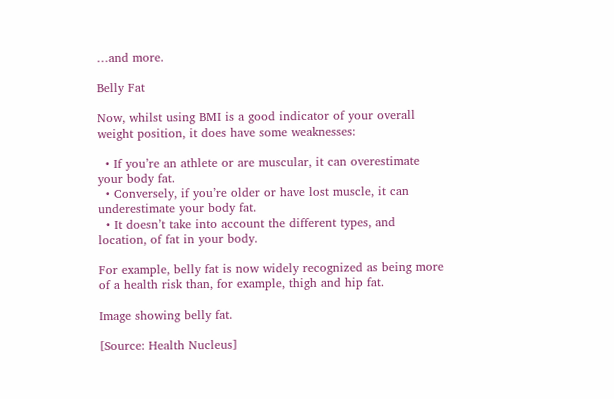…and more.

Belly Fat

Now, whilst using BMI is a good indicator of your overall weight position, it does have some weaknesses:

  • If you’re an athlete or are muscular, it can overestimate your body fat.
  • Conversely, if you’re older or have lost muscle, it can underestimate your body fat.
  • It doesn’t take into account the different types, and location, of fat in your body.

For example, belly fat is now widely recognized as being more of a health risk than, for example, thigh and hip fat.

Image showing belly fat.

[Source: Health Nucleus]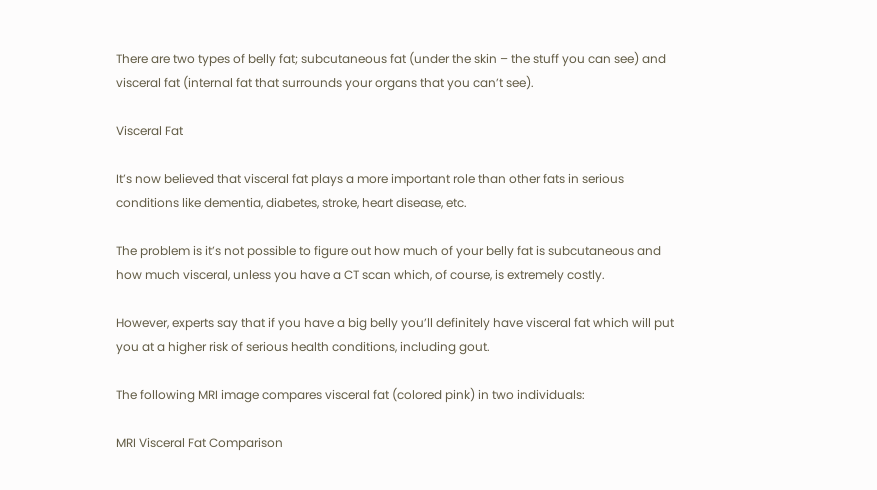There are two types of belly fat; subcutaneous fat (under the skin – the stuff you can see) and visceral fat (internal fat that surrounds your organs that you can’t see).

Visceral Fat

It’s now believed that visceral fat plays a more important role than other fats in serious conditions like dementia, diabetes, stroke, heart disease, etc.

The problem is it’s not possible to figure out how much of your belly fat is subcutaneous and how much visceral, unless you have a CT scan which, of course, is extremely costly.

However, experts say that if you have a big belly you’ll definitely have visceral fat which will put you at a higher risk of serious health conditions, including gout.

The following MRI image compares visceral fat (colored pink) in two individuals:

MRI Visceral Fat Comparison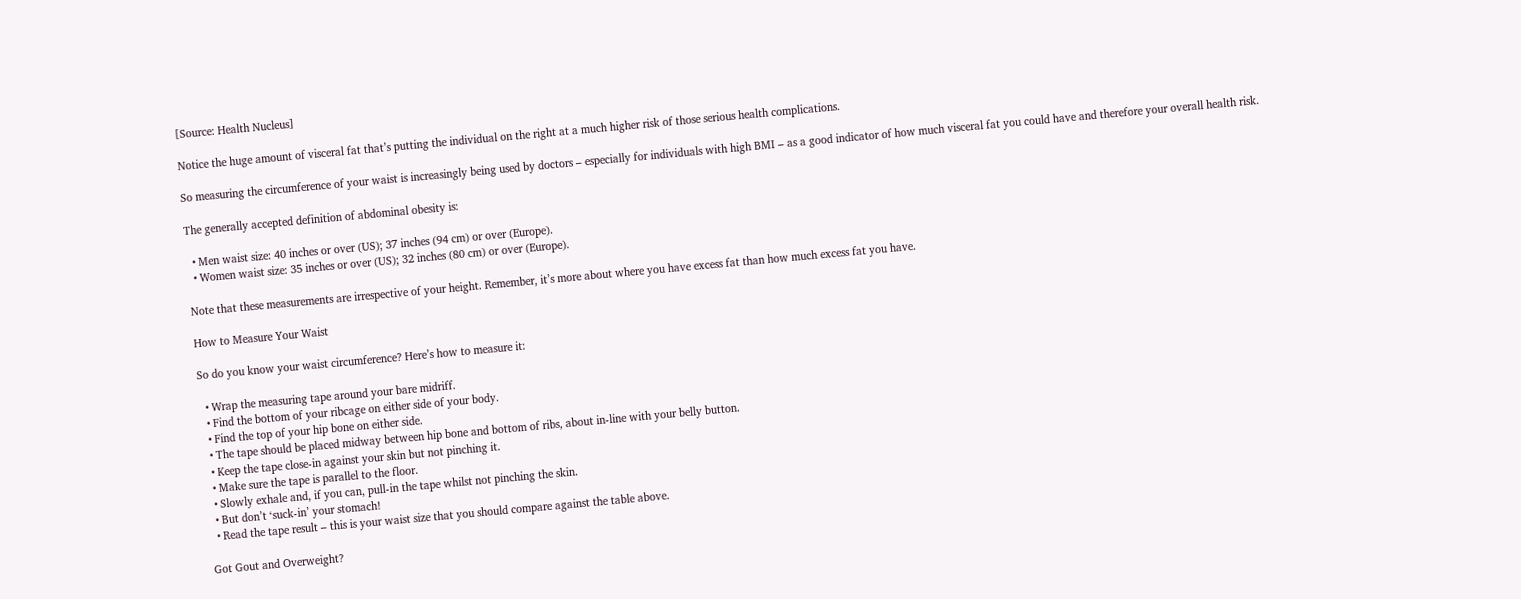[Source: Health Nucleus]

Notice the huge amount of visceral fat that’s putting the individual on the right at a much higher risk of those serious health complications.

So measuring the circumference of your waist is increasingly being used by doctors – especially for individuals with high BMI – as a good indicator of how much visceral fat you could have and therefore your overall health risk.

The generally accepted definition of abdominal obesity is:

  • Men waist size: 40 inches or over (US); 37 inches (94 cm) or over (Europe).
  • Women waist size: 35 inches or over (US); 32 inches (80 cm) or over (Europe).

Note that these measurements are irrespective of your height. Remember, it’s more about where you have excess fat than how much excess fat you have.

How to Measure Your Waist

So do you know your waist circumference? Here’s how to measure it:

  • Wrap the measuring tape around your bare midriff.
  • Find the bottom of your ribcage on either side of your body.
  • Find the top of your hip bone on either side.
  • The tape should be placed midway between hip bone and bottom of ribs, about in-line with your belly button.
  • Keep the tape close-in against your skin but not pinching it.
  • Make sure the tape is parallel to the floor.
  • Slowly exhale and, if you can, pull-in the tape whilst not pinching the skin.
  • But don’t ‘suck-in’ your stomach!
  • Read the tape result – this is your waist size that you should compare against the table above.

Got Gout and Overweight?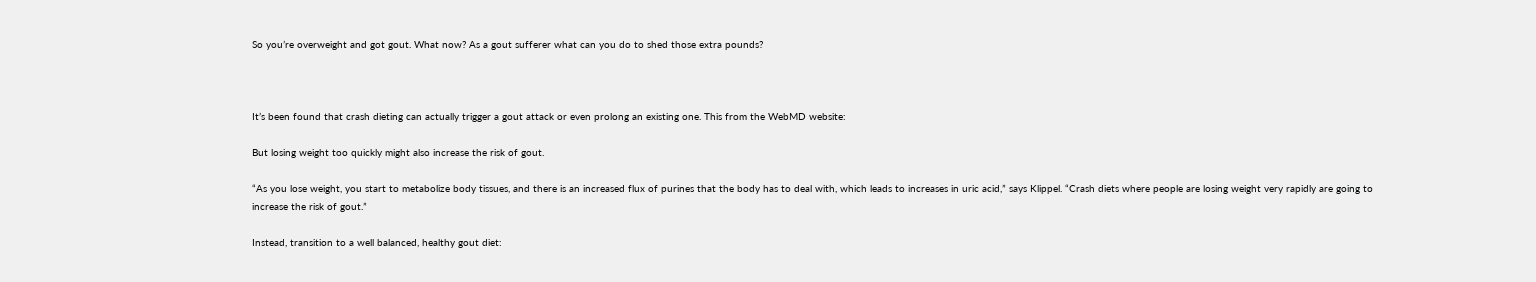So you’re overweight and got gout. What now? As a gout sufferer what can you do to shed those extra pounds?



It’s been found that crash dieting can actually trigger a gout attack or even prolong an existing one. This from the WebMD website:

But losing weight too quickly might also increase the risk of gout.

“As you lose weight, you start to metabolize body tissues, and there is an increased flux of purines that the body has to deal with, which leads to increases in uric acid,” says Klippel. “Crash diets where people are losing weight very rapidly are going to increase the risk of gout.”

Instead, transition to a well balanced, healthy gout diet: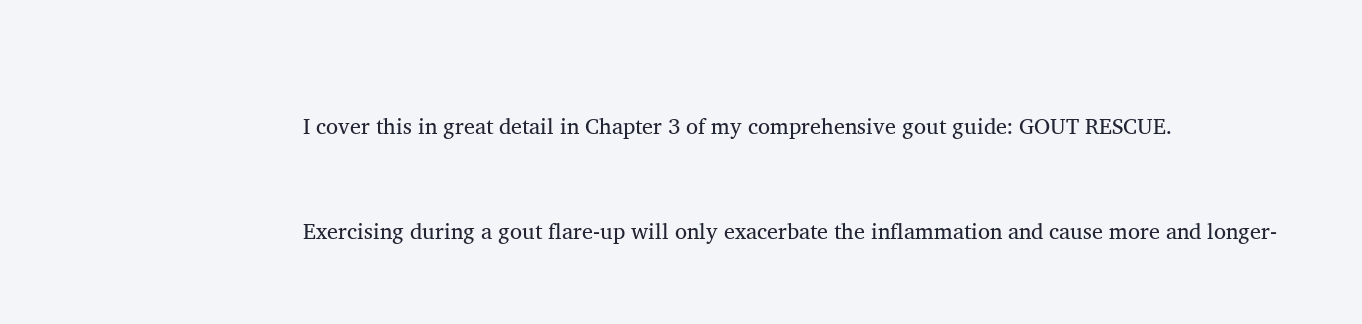I cover this in great detail in Chapter 3 of my comprehensive gout guide: GOUT RESCUE.


Exercising during a gout flare-up will only exacerbate the inflammation and cause more and longer-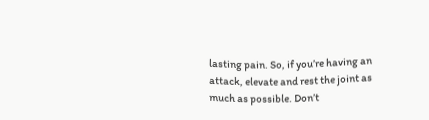lasting pain. So, if you’re having an attack, elevate and rest the joint as much as possible. Don’t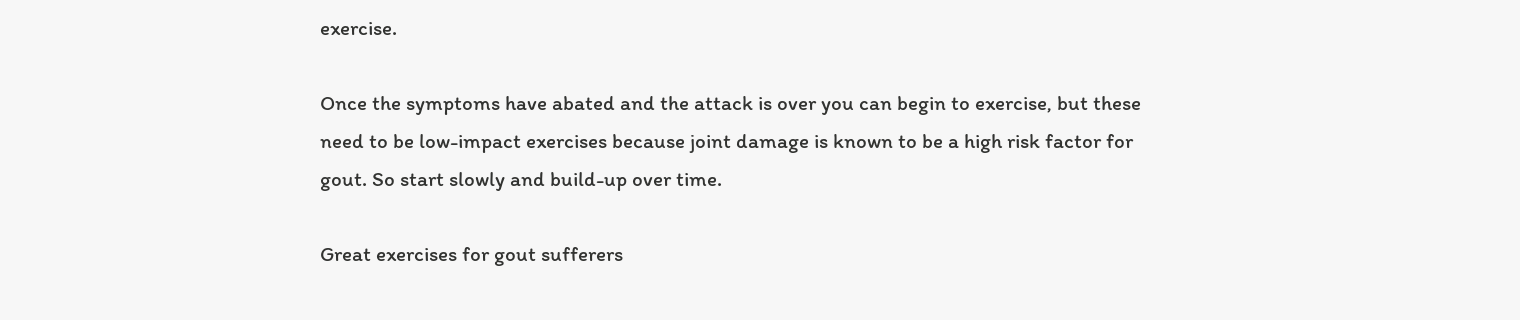exercise.

Once the symptoms have abated and the attack is over you can begin to exercise, but these need to be low-impact exercises because joint damage is known to be a high risk factor for gout. So start slowly and build-up over time.

Great exercises for gout sufferers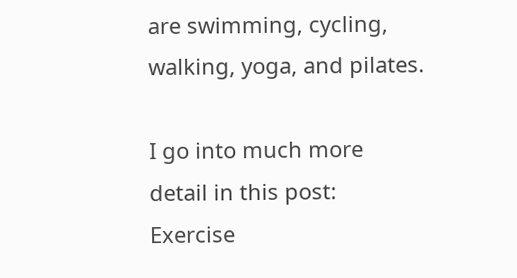are swimming, cycling, walking, yoga, and pilates.

I go into much more detail in this post: Exercise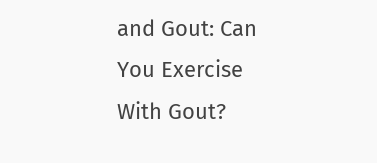and Gout: Can You Exercise With Gout?